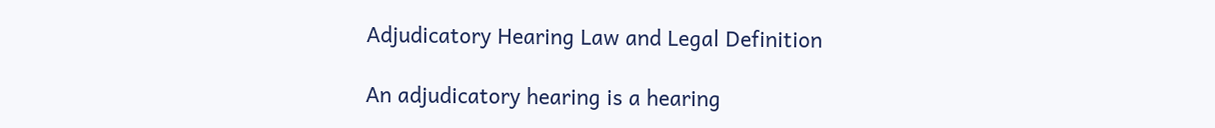Adjudicatory Hearing Law and Legal Definition

An adjudicatory hearing is a hearing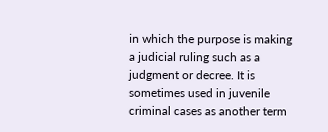in which the purpose is making a judicial ruling such as a judgment or decree. It is sometimes used in juvenile criminal cases as another term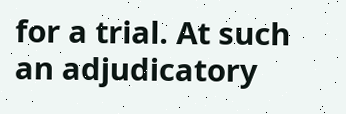for a trial. At such an adjudicatory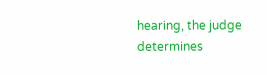hearing, the judge determines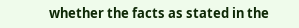whether the facts as stated in the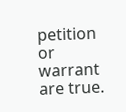petition or warrant are true.